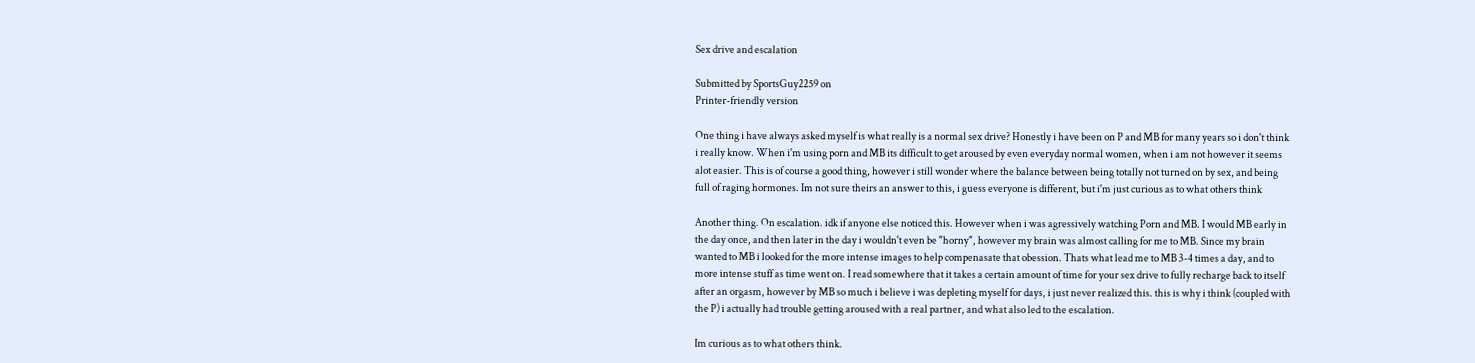Sex drive and escalation

Submitted by SportsGuy2259 on
Printer-friendly version

One thing i have always asked myself is what really is a normal sex drive? Honestly i have been on P and MB for many years so i don't think i really know. When i'm using porn and MB its difficult to get aroused by even everyday normal women, when i am not however it seems alot easier. This is of course a good thing, however i still wonder where the balance between being totally not turned on by sex, and being full of raging hormones. Im not sure theirs an answer to this, i guess everyone is different, but i'm just curious as to what others think

Another thing. On escalation. idk if anyone else noticed this. However when i was agressively watching Porn and MB. I would MB early in the day once, and then later in the day i wouldn't even be "horny", however my brain was almost calling for me to MB. Since my brain wanted to MB i looked for the more intense images to help compenasate that obession. Thats what lead me to MB 3-4 times a day, and to more intense stuff as time went on. I read somewhere that it takes a certain amount of time for your sex drive to fully recharge back to itself after an orgasm, however by MB so much i believe i was depleting myself for days, i just never realized this. this is why i think (coupled with the P) i actually had trouble getting aroused with a real partner, and what also led to the escalation.

Im curious as to what others think.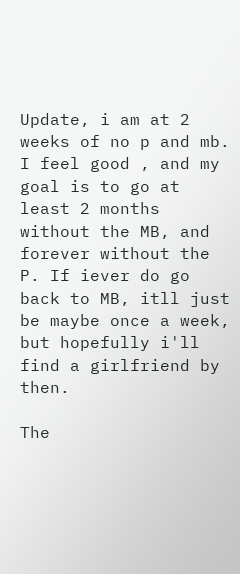Update, i am at 2 weeks of no p and mb. I feel good , and my goal is to go at least 2 months without the MB, and forever without the P. If iever do go back to MB, itll just be maybe once a week, but hopefully i'll find a girlfriend by then.

The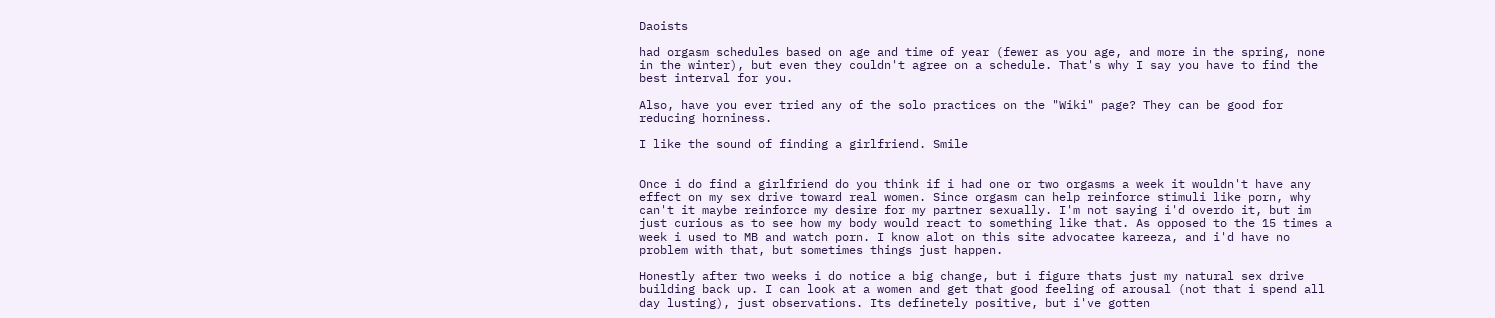Daoists

had orgasm schedules based on age and time of year (fewer as you age, and more in the spring, none in the winter), but even they couldn't agree on a schedule. That's why I say you have to find the best interval for you.

Also, have you ever tried any of the solo practices on the "Wiki" page? They can be good for reducing horniness.

I like the sound of finding a girlfriend. Smile


Once i do find a girlfriend do you think if i had one or two orgasms a week it wouldn't have any effect on my sex drive toward real women. Since orgasm can help reinforce stimuli like porn, why can't it maybe reinforce my desire for my partner sexually. I'm not saying i'd overdo it, but im just curious as to see how my body would react to something like that. As opposed to the 15 times a week i used to MB and watch porn. I know alot on this site advocatee kareeza, and i'd have no problem with that, but sometimes things just happen.

Honestly after two weeks i do notice a big change, but i figure thats just my natural sex drive building back up. I can look at a women and get that good feeling of arousal (not that i spend all day lusting), just observations. Its definetely positive, but i've gotten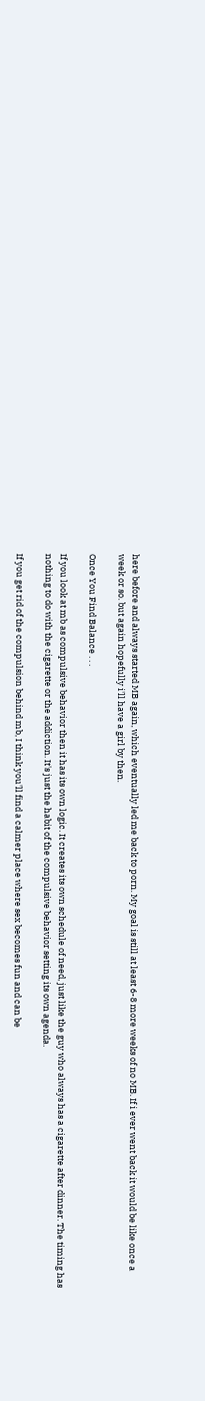here before and always started MB again, which eventually led me back to porn. My goal is still at least 6-8 more weeks of no MB. If i ever went back it would be like once a week or so. but again hopefully i'll have a girl by then.

Once You Find Balance . . .

If you look at mb as compulsive behavior then it has its own logic. It creates its own schedule of need, just like the guy who always has a cigarette after dinner. The timing has nothing to do with the cigarette or the addiction. It's just the habit of the compulsive behavior setting its own agenda.

If you get rid of the compulsion behind mb, I think you'll find a calmer place where sex becomes fun and can be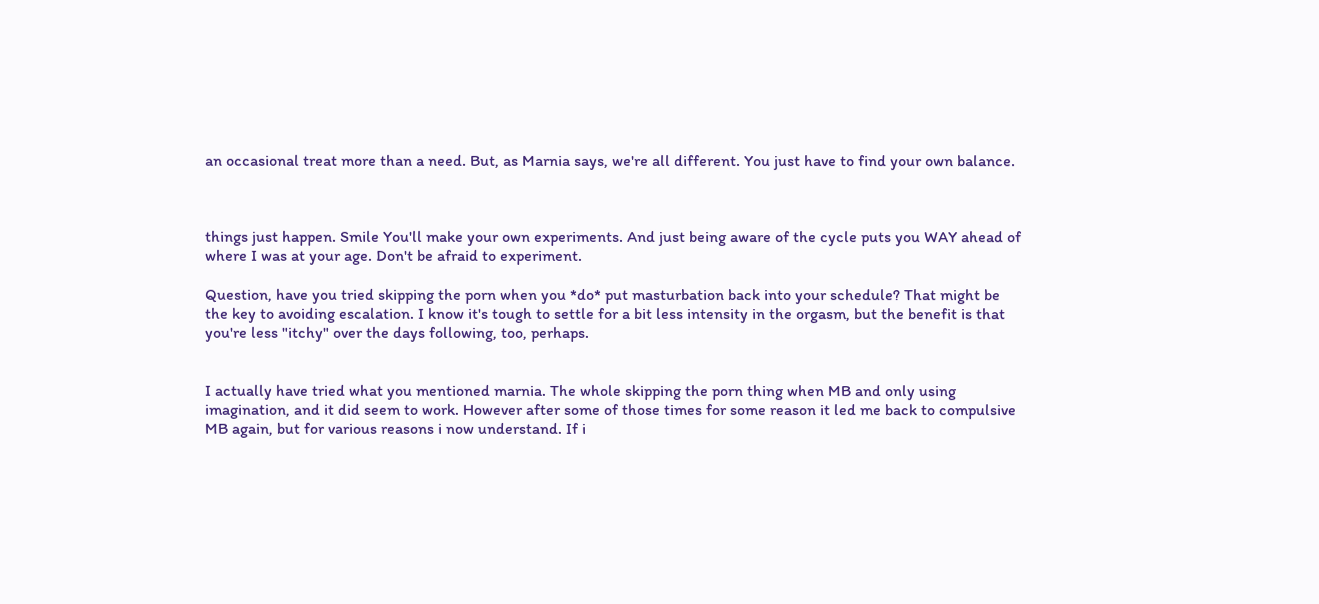an occasional treat more than a need. But, as Marnia says, we're all different. You just have to find your own balance.



things just happen. Smile You'll make your own experiments. And just being aware of the cycle puts you WAY ahead of where I was at your age. Don't be afraid to experiment.

Question, have you tried skipping the porn when you *do* put masturbation back into your schedule? That might be the key to avoiding escalation. I know it's tough to settle for a bit less intensity in the orgasm, but the benefit is that you're less "itchy" over the days following, too, perhaps.


I actually have tried what you mentioned marnia. The whole skipping the porn thing when MB and only using imagination, and it did seem to work. However after some of those times for some reason it led me back to compulsive MB again, but for various reasons i now understand. If i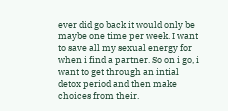ever did go back it would only be maybe one time per week. I want to save all my sexual energy for when i find a partner. So on i go, i want to get through an intial detox period and then make choices from their.